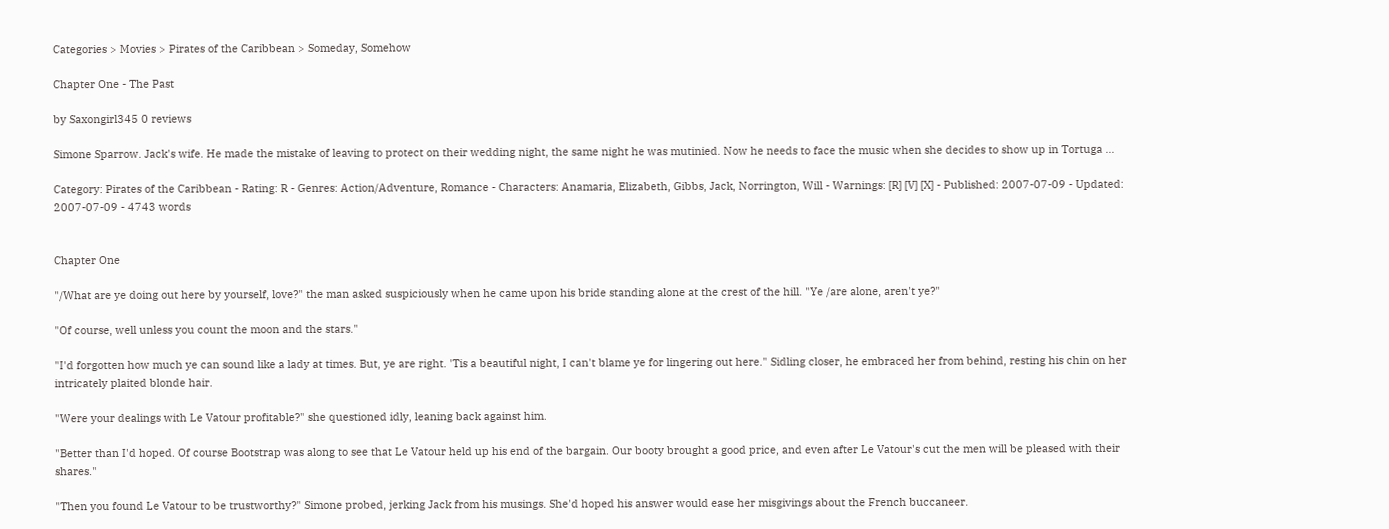Categories > Movies > Pirates of the Caribbean > Someday, Somehow

Chapter One - The Past

by Saxongirl345 0 reviews

Simone Sparrow. Jack's wife. He made the mistake of leaving to protect on their wedding night, the same night he was mutinied. Now he needs to face the music when she decides to show up in Tortuga ...

Category: Pirates of the Caribbean - Rating: R - Genres: Action/Adventure, Romance - Characters: Anamaria, Elizabeth, Gibbs, Jack, Norrington, Will - Warnings: [R] [V] [X] - Published: 2007-07-09 - Updated: 2007-07-09 - 4743 words


Chapter One

"/What are ye doing out here by yourself, love?" the man asked suspiciously when he came upon his bride standing alone at the crest of the hill. "Ye /are alone, aren't ye?"

"Of course, well unless you count the moon and the stars."

"I'd forgotten how much ye can sound like a lady at times. But, ye are right. 'Tis a beautiful night, I can't blame ye for lingering out here." Sidling closer, he embraced her from behind, resting his chin on her intricately plaited blonde hair.

"Were your dealings with Le Vatour profitable?" she questioned idly, leaning back against him.

"Better than I'd hoped. Of course Bootstrap was along to see that Le Vatour held up his end of the bargain. Our booty brought a good price, and even after Le Vatour's cut the men will be pleased with their shares."

"Then you found Le Vatour to be trustworthy?" Simone probed, jerking Jack from his musings. She'd hoped his answer would ease her misgivings about the French buccaneer.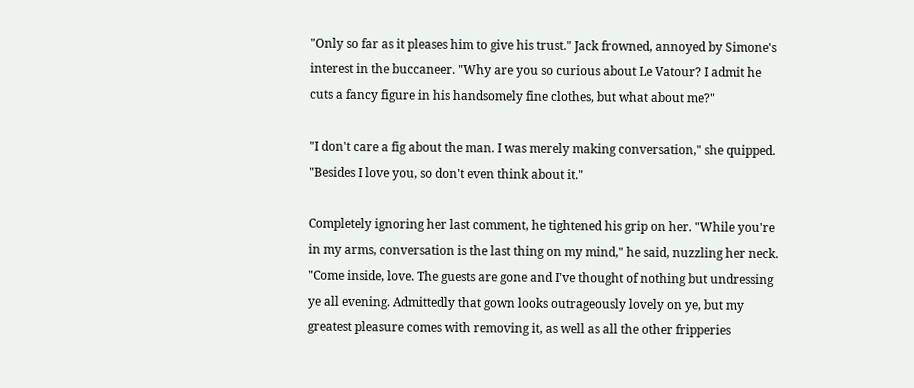"Only so far as it pleases him to give his trust." Jack frowned, annoyed by Simone's interest in the buccaneer. "Why are you so curious about Le Vatour? I admit he cuts a fancy figure in his handsomely fine clothes, but what about me?"

"I don't care a fig about the man. I was merely making conversation," she quipped. "Besides I love you, so don't even think about it."

Completely ignoring her last comment, he tightened his grip on her. "While you're in my arms, conversation is the last thing on my mind," he said, nuzzling her neck. "Come inside, love. The guests are gone and I've thought of nothing but undressing ye all evening. Admittedly that gown looks outrageously lovely on ye, but my greatest pleasure comes with removing it, as well as all the other fripperies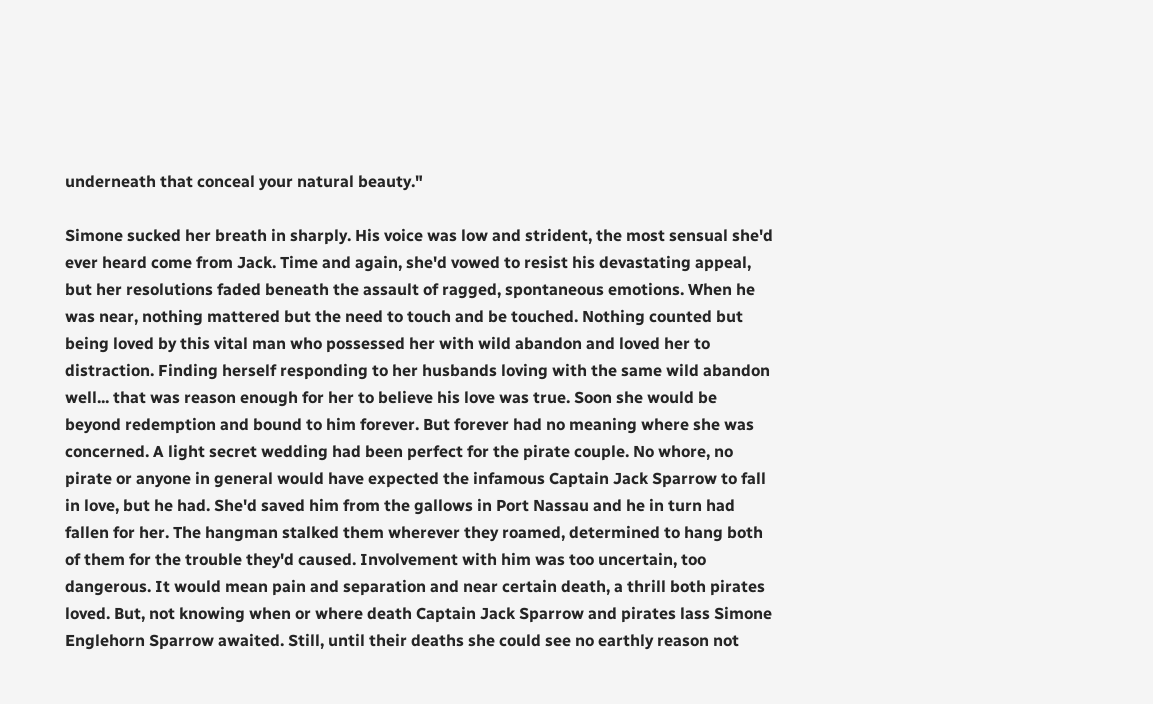underneath that conceal your natural beauty."

Simone sucked her breath in sharply. His voice was low and strident, the most sensual she'd ever heard come from Jack. Time and again, she'd vowed to resist his devastating appeal, but her resolutions faded beneath the assault of ragged, spontaneous emotions. When he was near, nothing mattered but the need to touch and be touched. Nothing counted but being loved by this vital man who possessed her with wild abandon and loved her to distraction. Finding herself responding to her husbands loving with the same wild abandon well... that was reason enough for her to believe his love was true. Soon she would be beyond redemption and bound to him forever. But forever had no meaning where she was concerned. A light secret wedding had been perfect for the pirate couple. No whore, no pirate or anyone in general would have expected the infamous Captain Jack Sparrow to fall in love, but he had. She'd saved him from the gallows in Port Nassau and he in turn had fallen for her. The hangman stalked them wherever they roamed, determined to hang both of them for the trouble they'd caused. Involvement with him was too uncertain, too dangerous. It would mean pain and separation and near certain death, a thrill both pirates loved. But, not knowing when or where death Captain Jack Sparrow and pirates lass Simone Englehorn Sparrow awaited. Still, until their deaths she could see no earthly reason not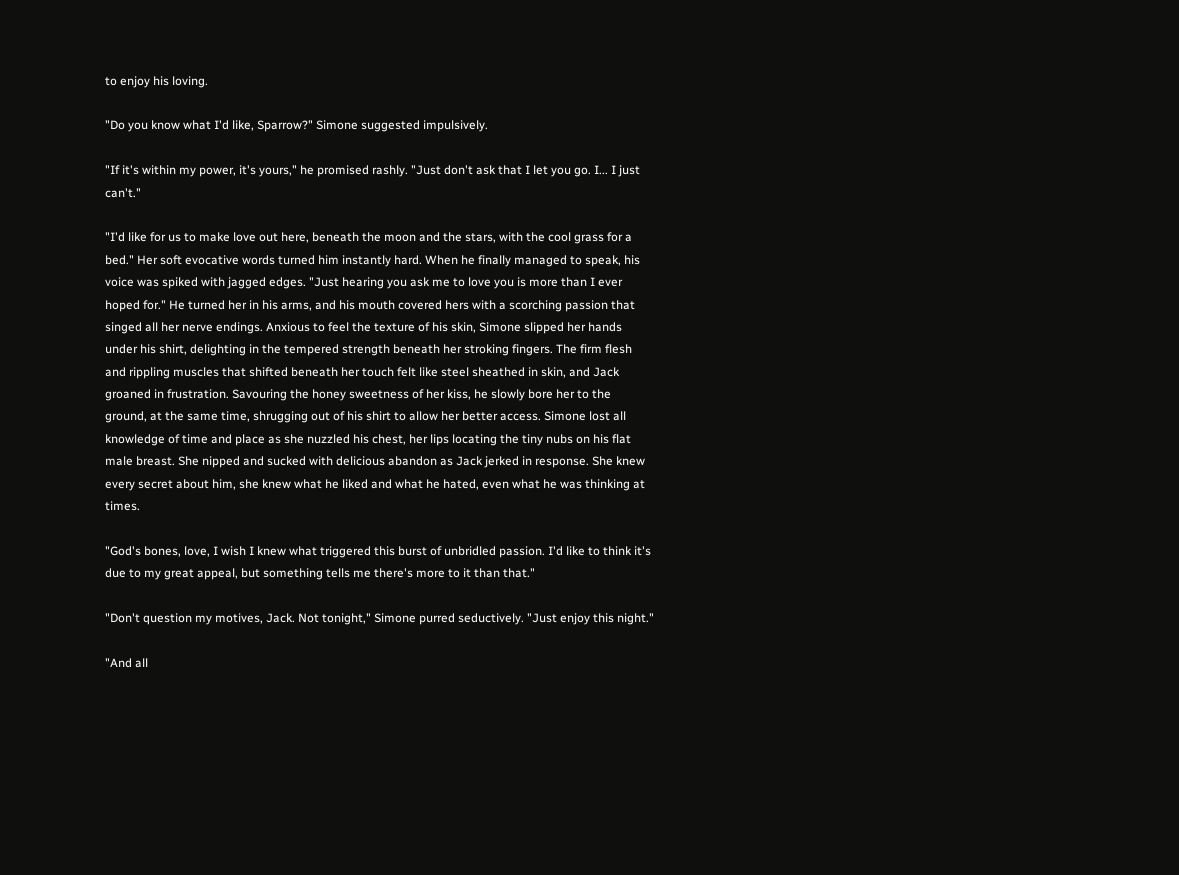to enjoy his loving.

"Do you know what I'd like, Sparrow?" Simone suggested impulsively.

"If it's within my power, it's yours," he promised rashly. "Just don't ask that I let you go. I... I just can't."

"I'd like for us to make love out here, beneath the moon and the stars, with the cool grass for a bed." Her soft evocative words turned him instantly hard. When he finally managed to speak, his voice was spiked with jagged edges. "Just hearing you ask me to love you is more than I ever hoped for." He turned her in his arms, and his mouth covered hers with a scorching passion that singed all her nerve endings. Anxious to feel the texture of his skin, Simone slipped her hands under his shirt, delighting in the tempered strength beneath her stroking fingers. The firm flesh and rippling muscles that shifted beneath her touch felt like steel sheathed in skin, and Jack groaned in frustration. Savouring the honey sweetness of her kiss, he slowly bore her to the ground, at the same time, shrugging out of his shirt to allow her better access. Simone lost all knowledge of time and place as she nuzzled his chest, her lips locating the tiny nubs on his flat male breast. She nipped and sucked with delicious abandon as Jack jerked in response. She knew every secret about him, she knew what he liked and what he hated, even what he was thinking at times.

"God's bones, love, I wish I knew what triggered this burst of unbridled passion. I'd like to think it's due to my great appeal, but something tells me there's more to it than that."

"Don't question my motives, Jack. Not tonight," Simone purred seductively. "Just enjoy this night."

"And all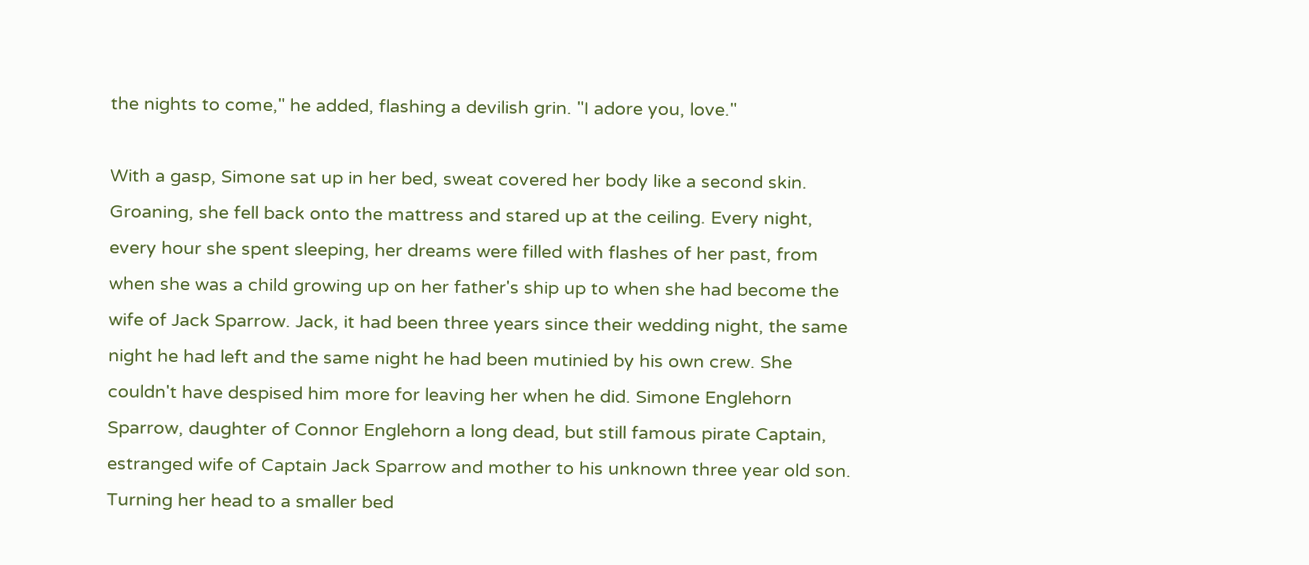the nights to come," he added, flashing a devilish grin. "I adore you, love."

With a gasp, Simone sat up in her bed, sweat covered her body like a second skin. Groaning, she fell back onto the mattress and stared up at the ceiling. Every night, every hour she spent sleeping, her dreams were filled with flashes of her past, from when she was a child growing up on her father's ship up to when she had become the wife of Jack Sparrow. Jack, it had been three years since their wedding night, the same night he had left and the same night he had been mutinied by his own crew. She couldn't have despised him more for leaving her when he did. Simone Englehorn Sparrow, daughter of Connor Englehorn a long dead, but still famous pirate Captain, estranged wife of Captain Jack Sparrow and mother to his unknown three year old son. Turning her head to a smaller bed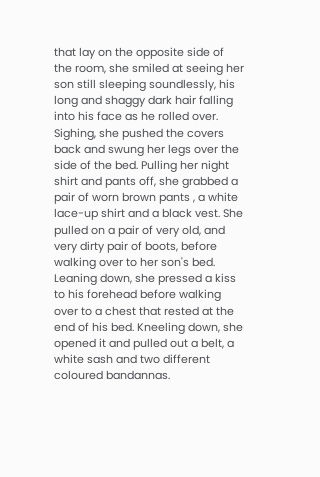that lay on the opposite side of the room, she smiled at seeing her son still sleeping soundlessly, his long and shaggy dark hair falling into his face as he rolled over. Sighing, she pushed the covers back and swung her legs over the side of the bed. Pulling her night shirt and pants off, she grabbed a pair of worn brown pants , a white lace-up shirt and a black vest. She pulled on a pair of very old, and very dirty pair of boots, before walking over to her son's bed. Leaning down, she pressed a kiss to his forehead before walking over to a chest that rested at the end of his bed. Kneeling down, she opened it and pulled out a belt, a white sash and two different coloured bandannas.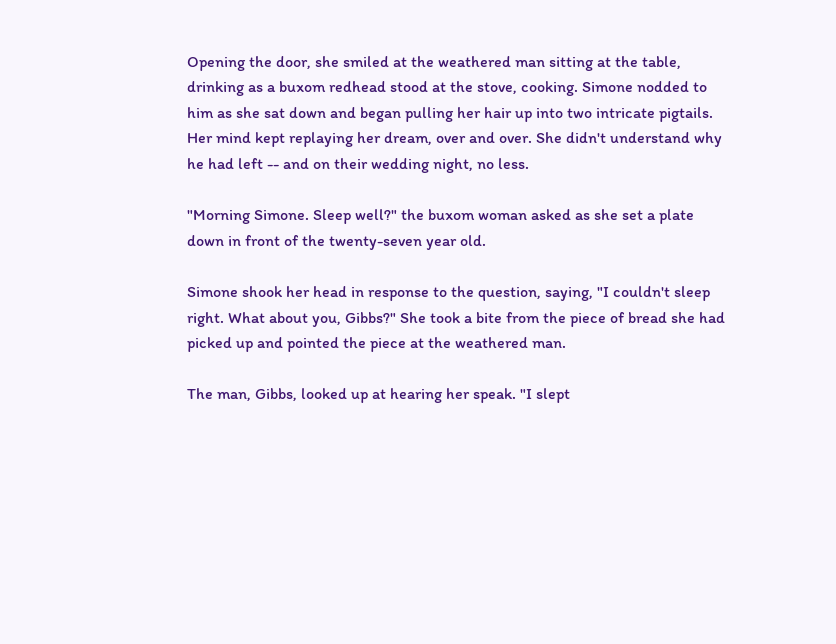Opening the door, she smiled at the weathered man sitting at the table, drinking as a buxom redhead stood at the stove, cooking. Simone nodded to him as she sat down and began pulling her hair up into two intricate pigtails. Her mind kept replaying her dream, over and over. She didn't understand why he had left -- and on their wedding night, no less.

"Morning Simone. Sleep well?" the buxom woman asked as she set a plate down in front of the twenty-seven year old.

Simone shook her head in response to the question, saying, "I couldn't sleep right. What about you, Gibbs?" She took a bite from the piece of bread she had picked up and pointed the piece at the weathered man.

The man, Gibbs, looked up at hearing her speak. "I slept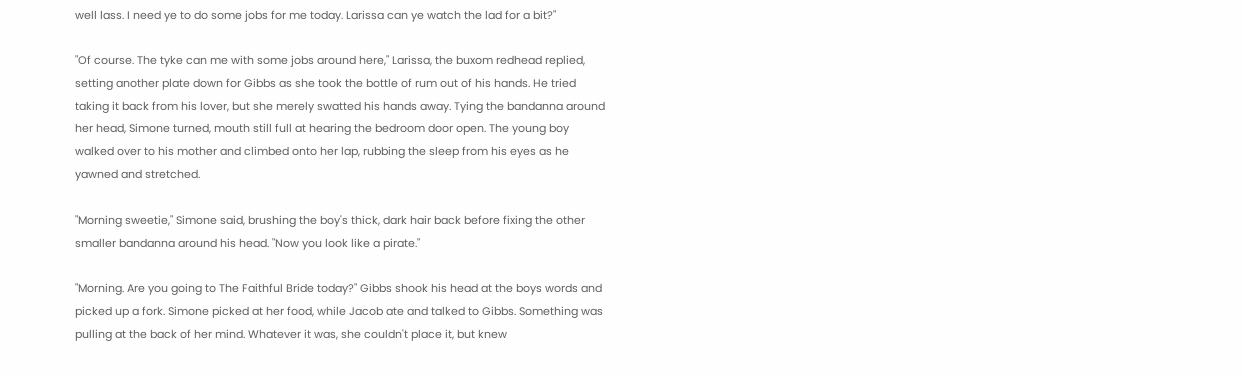well lass. I need ye to do some jobs for me today. Larissa can ye watch the lad for a bit?"

"Of course. The tyke can me with some jobs around here," Larissa, the buxom redhead replied, setting another plate down for Gibbs as she took the bottle of rum out of his hands. He tried taking it back from his lover, but she merely swatted his hands away. Tying the bandanna around her head, Simone turned, mouth still full at hearing the bedroom door open. The young boy walked over to his mother and climbed onto her lap, rubbing the sleep from his eyes as he yawned and stretched.

"Morning sweetie," Simone said, brushing the boy's thick, dark hair back before fixing the other smaller bandanna around his head. "Now you look like a pirate."

"Morning. Are you going to The Faithful Bride today?" Gibbs shook his head at the boys words and picked up a fork. Simone picked at her food, while Jacob ate and talked to Gibbs. Something was pulling at the back of her mind. Whatever it was, she couldn't place it, but knew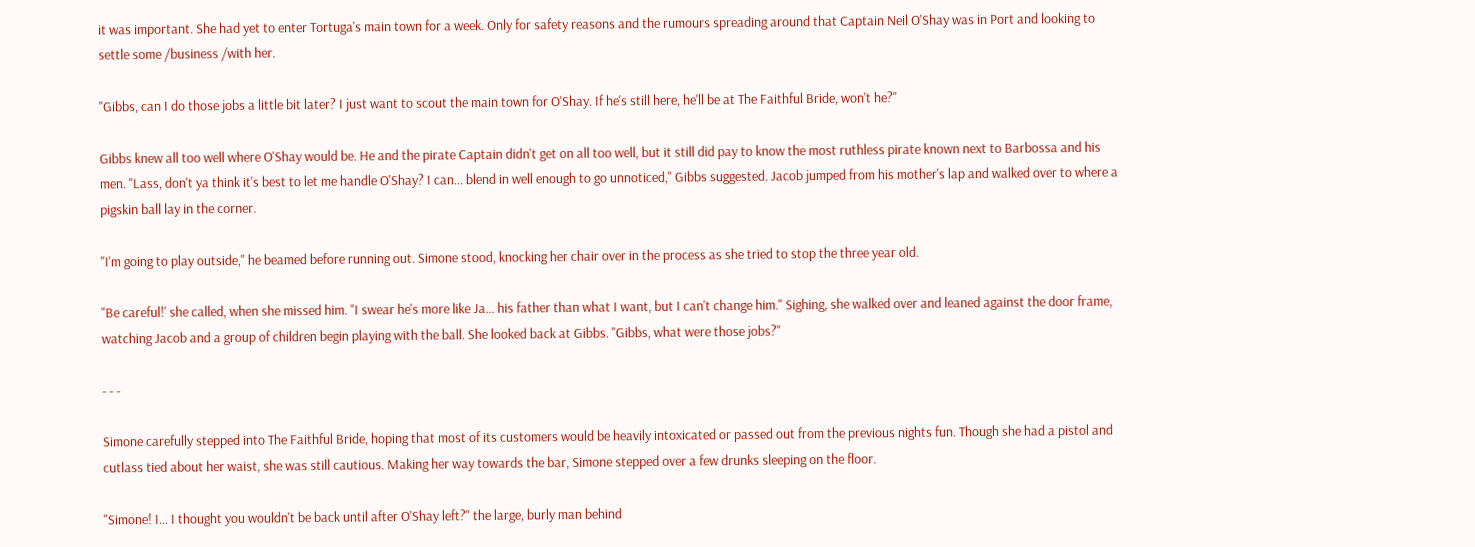it was important. She had yet to enter Tortuga's main town for a week. Only for safety reasons and the rumours spreading around that Captain Neil O'Shay was in Port and looking to settle some /business /with her.

"Gibbs, can I do those jobs a little bit later? I just want to scout the main town for O'Shay. If he's still here, he'll be at The Faithful Bride, won't he?"

Gibbs knew all too well where O'Shay would be. He and the pirate Captain didn't get on all too well, but it still did pay to know the most ruthless pirate known next to Barbossa and his men. "Lass, don't ya think it's best to let me handle O'Shay? I can... blend in well enough to go unnoticed," Gibbs suggested. Jacob jumped from his mother's lap and walked over to where a pigskin ball lay in the corner.

"I'm going to play outside," he beamed before running out. Simone stood, knocking her chair over in the process as she tried to stop the three year old.

"Be careful!' she called, when she missed him. "I swear he's more like Ja... his father than what I want, but I can't change him." Sighing, she walked over and leaned against the door frame, watching Jacob and a group of children begin playing with the ball. She looked back at Gibbs. "Gibbs, what were those jobs?"

- - -

Simone carefully stepped into The Faithful Bride, hoping that most of its customers would be heavily intoxicated or passed out from the previous nights fun. Though she had a pistol and cutlass tied about her waist, she was still cautious. Making her way towards the bar, Simone stepped over a few drunks sleeping on the floor.

"Simone! I... I thought you wouldn't be back until after O'Shay left?" the large, burly man behind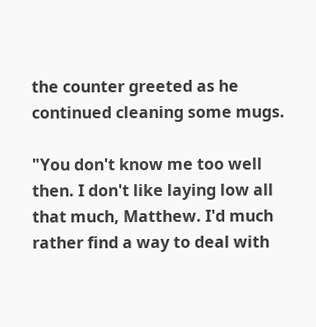the counter greeted as he continued cleaning some mugs.

"You don't know me too well then. I don't like laying low all that much, Matthew. I'd much rather find a way to deal with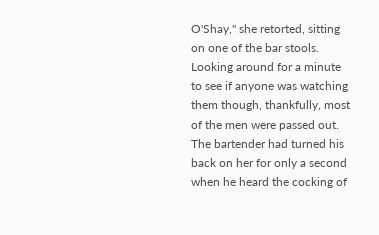O'Shay," she retorted, sitting on one of the bar stools. Looking around for a minute to see if anyone was watching them though, thankfully, most of the men were passed out. The bartender had turned his back on her for only a second when he heard the cocking of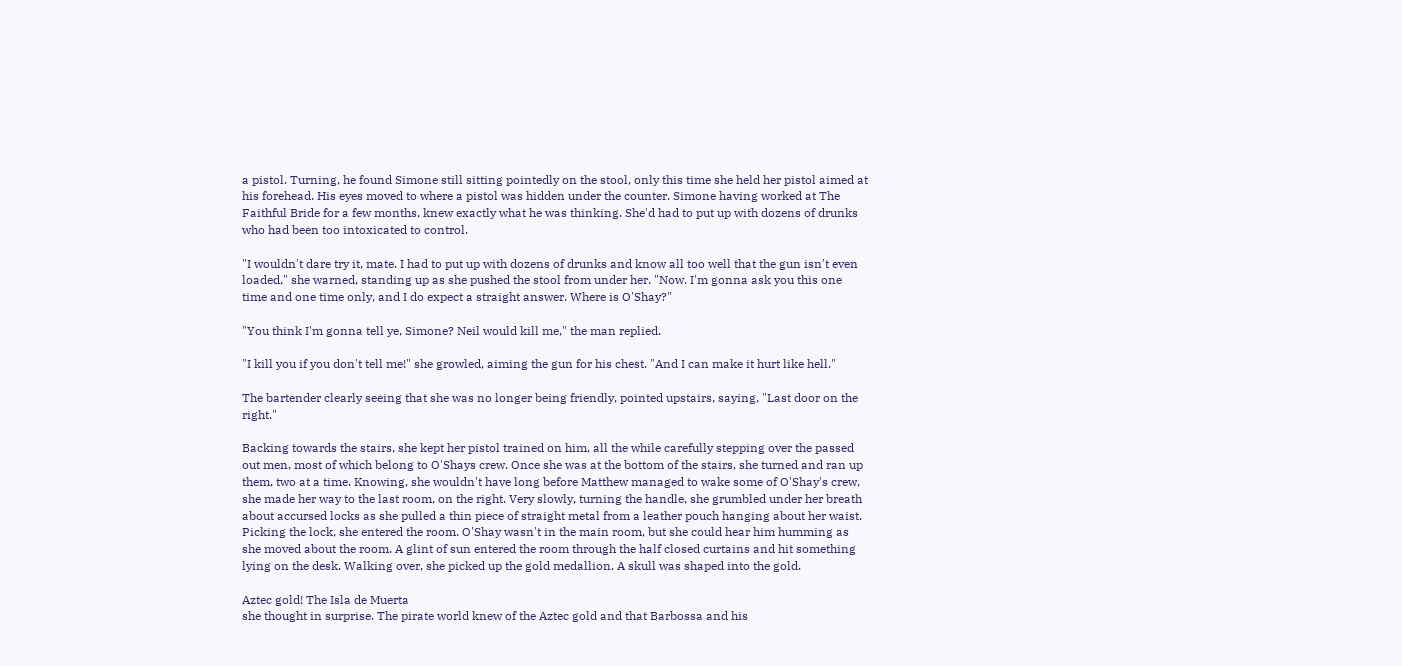a pistol. Turning, he found Simone still sitting pointedly on the stool, only this time she held her pistol aimed at his forehead. His eyes moved to where a pistol was hidden under the counter. Simone having worked at The Faithful Bride for a few months, knew exactly what he was thinking. She'd had to put up with dozens of drunks who had been too intoxicated to control.

"I wouldn't dare try it, mate. I had to put up with dozens of drunks and know all too well that the gun isn't even loaded," she warned, standing up as she pushed the stool from under her. "Now. I'm gonna ask you this one time and one time only, and I do expect a straight answer. Where is O'Shay?"

"You think I'm gonna tell ye, Simone? Neil would kill me," the man replied.

"I kill you if you don't tell me!" she growled, aiming the gun for his chest. "And I can make it hurt like hell."

The bartender clearly seeing that she was no longer being friendly, pointed upstairs, saying, "Last door on the right."

Backing towards the stairs, she kept her pistol trained on him, all the while carefully stepping over the passed out men, most of which belong to O'Shays crew. Once she was at the bottom of the stairs, she turned and ran up them, two at a time. Knowing, she wouldn't have long before Matthew managed to wake some of O'Shay's crew, she made her way to the last room, on the right. Very slowly, turning the handle, she grumbled under her breath about accursed locks as she pulled a thin piece of straight metal from a leather pouch hanging about her waist. Picking the lock, she entered the room. O'Shay wasn't in the main room, but she could hear him humming as she moved about the room. A glint of sun entered the room through the half closed curtains and hit something lying on the desk. Walking over, she picked up the gold medallion. A skull was shaped into the gold.

Aztec gold! The Isla de Muerta
she thought in surprise. The pirate world knew of the Aztec gold and that Barbossa and his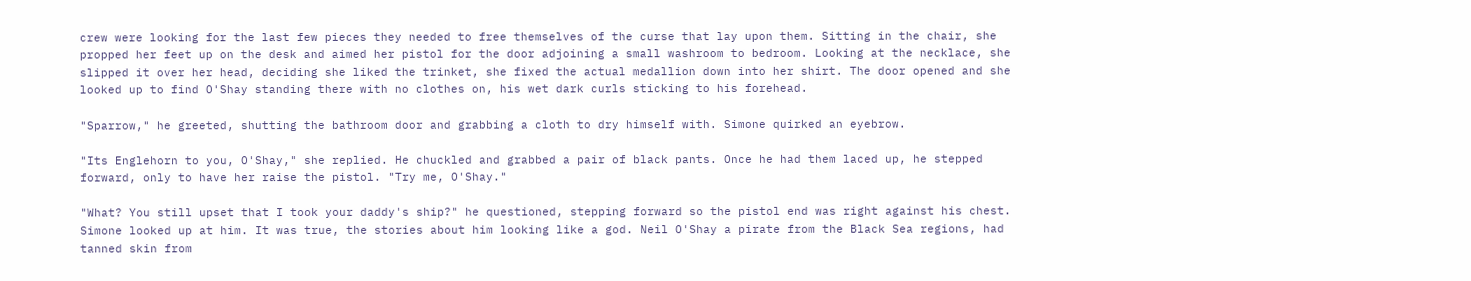crew were looking for the last few pieces they needed to free themselves of the curse that lay upon them. Sitting in the chair, she propped her feet up on the desk and aimed her pistol for the door adjoining a small washroom to bedroom. Looking at the necklace, she slipped it over her head, deciding she liked the trinket, she fixed the actual medallion down into her shirt. The door opened and she looked up to find O'Shay standing there with no clothes on, his wet dark curls sticking to his forehead.

"Sparrow," he greeted, shutting the bathroom door and grabbing a cloth to dry himself with. Simone quirked an eyebrow.

"Its Englehorn to you, O'Shay," she replied. He chuckled and grabbed a pair of black pants. Once he had them laced up, he stepped forward, only to have her raise the pistol. "Try me, O'Shay."

"What? You still upset that I took your daddy's ship?" he questioned, stepping forward so the pistol end was right against his chest. Simone looked up at him. It was true, the stories about him looking like a god. Neil O'Shay a pirate from the Black Sea regions, had tanned skin from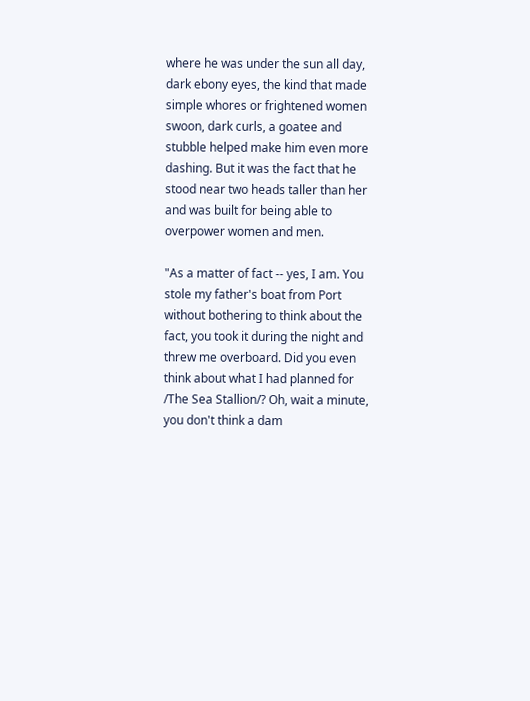where he was under the sun all day, dark ebony eyes, the kind that made simple whores or frightened women swoon, dark curls, a goatee and stubble helped make him even more dashing. But it was the fact that he stood near two heads taller than her and was built for being able to overpower women and men.

"As a matter of fact -- yes, I am. You stole my father's boat from Port without bothering to think about the fact, you took it during the night and threw me overboard. Did you even think about what I had planned for /The Sea Stallion/? Oh, wait a minute, you don't think a dam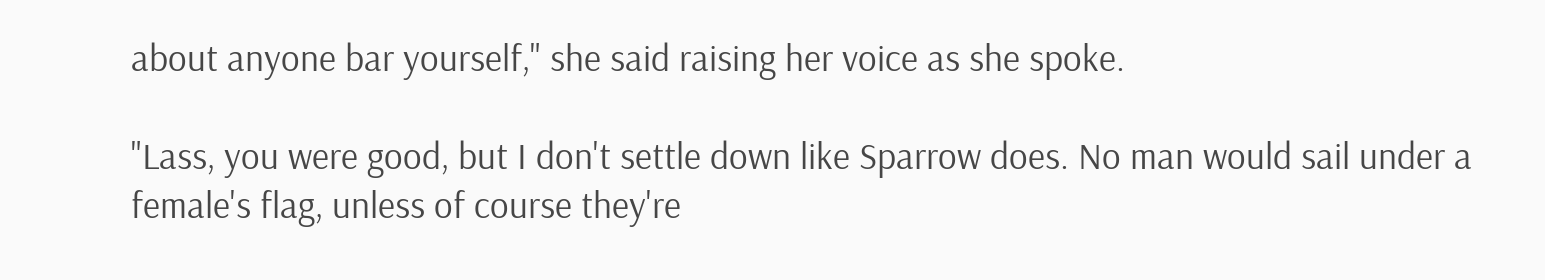about anyone bar yourself," she said raising her voice as she spoke.

"Lass, you were good, but I don't settle down like Sparrow does. No man would sail under a female's flag, unless of course they're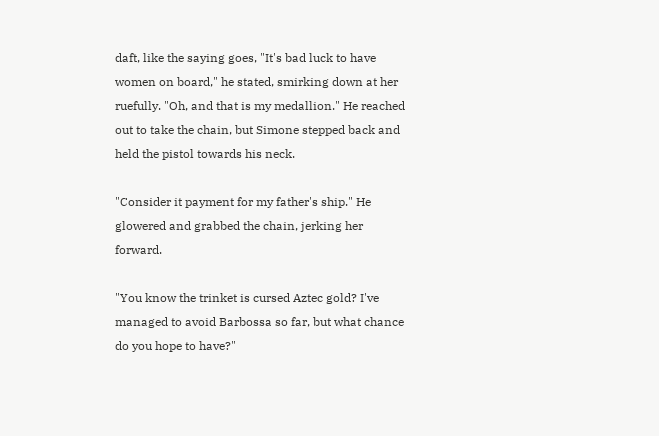daft, like the saying goes, "It's bad luck to have women on board," he stated, smirking down at her ruefully. "Oh, and that is my medallion." He reached out to take the chain, but Simone stepped back and held the pistol towards his neck.

"Consider it payment for my father's ship." He glowered and grabbed the chain, jerking her forward.

"You know the trinket is cursed Aztec gold? I've managed to avoid Barbossa so far, but what chance do you hope to have?"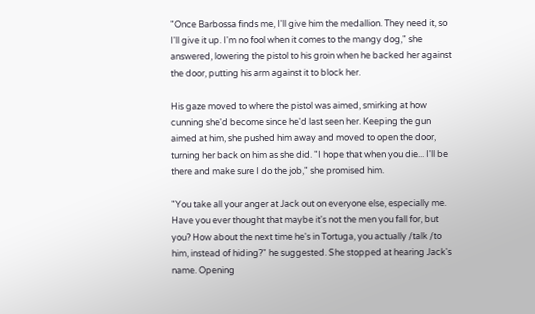"Once Barbossa finds me, I'll give him the medallion. They need it, so I'll give it up. I'm no fool when it comes to the mangy dog," she answered, lowering the pistol to his groin when he backed her against the door, putting his arm against it to block her.

His gaze moved to where the pistol was aimed, smirking at how cunning she'd become since he'd last seen her. Keeping the gun aimed at him, she pushed him away and moved to open the door, turning her back on him as she did. "I hope that when you die... I'll be there and make sure I do the job," she promised him.

"You take all your anger at Jack out on everyone else, especially me. Have you ever thought that maybe it's not the men you fall for, but you? How about the next time he's in Tortuga, you actually /talk /to him, instead of hiding?" he suggested. She stopped at hearing Jack's name. Opening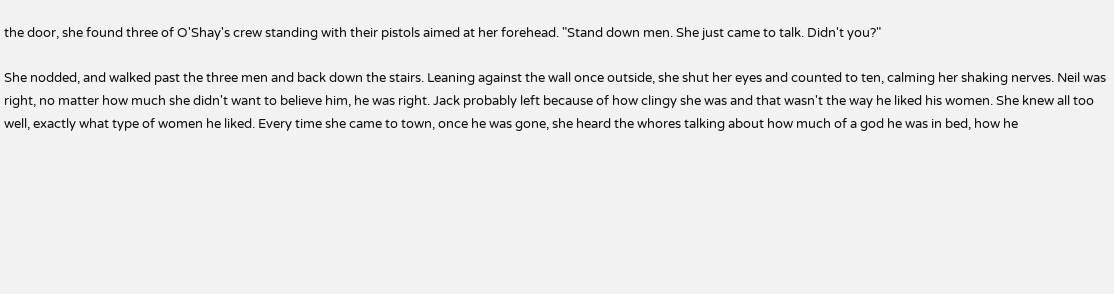the door, she found three of O'Shay's crew standing with their pistols aimed at her forehead. "Stand down men. She just came to talk. Didn't you?"

She nodded, and walked past the three men and back down the stairs. Leaning against the wall once outside, she shut her eyes and counted to ten, calming her shaking nerves. Neil was right, no matter how much she didn't want to believe him, he was right. Jack probably left because of how clingy she was and that wasn't the way he liked his women. She knew all too well, exactly what type of women he liked. Every time she came to town, once he was gone, she heard the whores talking about how much of a god he was in bed, how he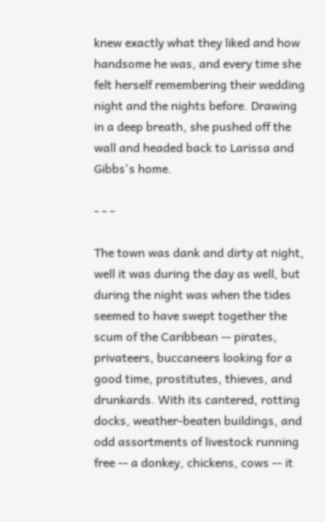knew exactly what they liked and how handsome he was, and every time she felt herself remembering their wedding night and the nights before. Drawing in a deep breath, she pushed off the wall and headed back to Larissa and Gibbs's home.

- - -

The town was dank and dirty at night, well it was during the day as well, but during the night was when the tides seemed to have swept together the scum of the Caribbean -- pirates, privateers, buccaneers looking for a good time, prostitutes, thieves, and drunkards. With its cantered, rotting docks, weather-beaten buildings, and odd assortments of livestock running free -- a donkey, chickens, cows -- it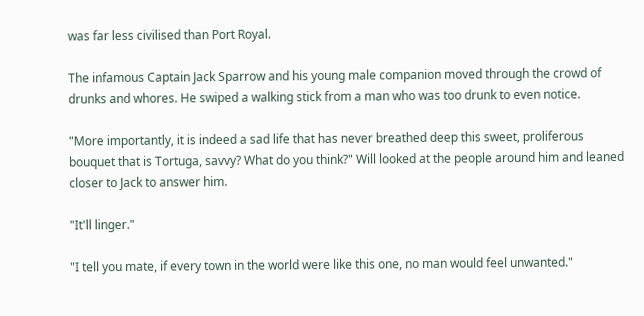was far less civilised than Port Royal.

The infamous Captain Jack Sparrow and his young male companion moved through the crowd of drunks and whores. He swiped a walking stick from a man who was too drunk to even notice.

"More importantly, it is indeed a sad life that has never breathed deep this sweet, proliferous bouquet that is Tortuga, savvy? What do you think?" Will looked at the people around him and leaned closer to Jack to answer him.

"It'll linger."

"I tell you mate, if every town in the world were like this one, no man would feel unwanted."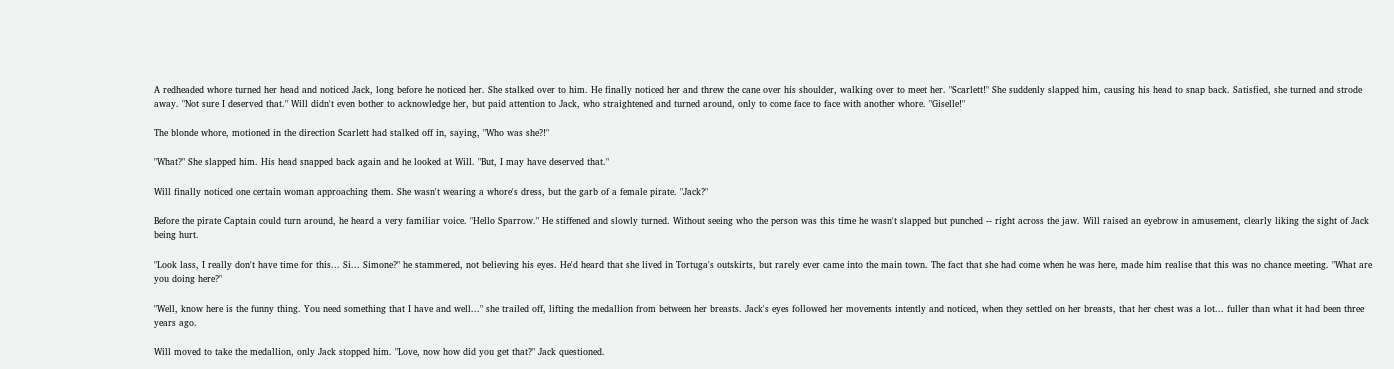A redheaded whore turned her head and noticed Jack, long before he noticed her. She stalked over to him. He finally noticed her and threw the cane over his shoulder, walking over to meet her. "Scarlett!" She suddenly slapped him, causing his head to snap back. Satisfied, she turned and strode away. "Not sure I deserved that." Will didn't even bother to acknowledge her, but paid attention to Jack, who straightened and turned around, only to come face to face with another whore. "Giselle!"

The blonde whore, motioned in the direction Scarlett had stalked off in, saying, "Who was she?!"

"What?" She slapped him. His head snapped back again and he looked at Will. "But, I may have deserved that."

Will finally noticed one certain woman approaching them. She wasn't wearing a whore's dress, but the garb of a female pirate. "Jack?"

Before the pirate Captain could turn around, he heard a very familiar voice. "Hello Sparrow." He stiffened and slowly turned. Without seeing who the person was this time he wasn't slapped but punched -- right across the jaw. Will raised an eyebrow in amusement, clearly liking the sight of Jack being hurt.

"Look lass, I really don't have time for this... Si... Simone?" he stammered, not believing his eyes. He'd heard that she lived in Tortuga's outskirts, but rarely ever came into the main town. The fact that she had come when he was here, made him realise that this was no chance meeting. "What are you doing here?"

"Well, know here is the funny thing. You need something that I have and well..." she trailed off, lifting the medallion from between her breasts. Jack's eyes followed her movements intently and noticed, when they settled on her breasts, that her chest was a lot... fuller than what it had been three years ago.

Will moved to take the medallion, only Jack stopped him. "Love, now how did you get that?" Jack questioned.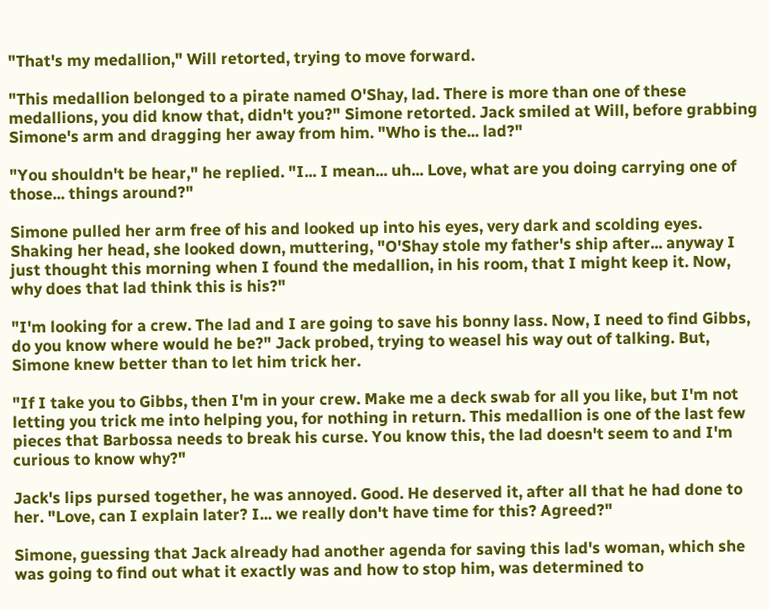"That's my medallion," Will retorted, trying to move forward.

"This medallion belonged to a pirate named O'Shay, lad. There is more than one of these medallions, you did know that, didn't you?" Simone retorted. Jack smiled at Will, before grabbing Simone's arm and dragging her away from him. "Who is the... lad?"

"You shouldn't be hear," he replied. "I... I mean... uh... Love, what are you doing carrying one of those... things around?"

Simone pulled her arm free of his and looked up into his eyes, very dark and scolding eyes. Shaking her head, she looked down, muttering, "O'Shay stole my father's ship after... anyway I just thought this morning when I found the medallion, in his room, that I might keep it. Now, why does that lad think this is his?"

"I'm looking for a crew. The lad and I are going to save his bonny lass. Now, I need to find Gibbs, do you know where would he be?" Jack probed, trying to weasel his way out of talking. But, Simone knew better than to let him trick her.

"If I take you to Gibbs, then I'm in your crew. Make me a deck swab for all you like, but I'm not letting you trick me into helping you, for nothing in return. This medallion is one of the last few pieces that Barbossa needs to break his curse. You know this, the lad doesn't seem to and I'm curious to know why?"

Jack's lips pursed together, he was annoyed. Good. He deserved it, after all that he had done to her. "Love, can I explain later? I... we really don't have time for this? Agreed?"

Simone, guessing that Jack already had another agenda for saving this lad's woman, which she was going to find out what it exactly was and how to stop him, was determined to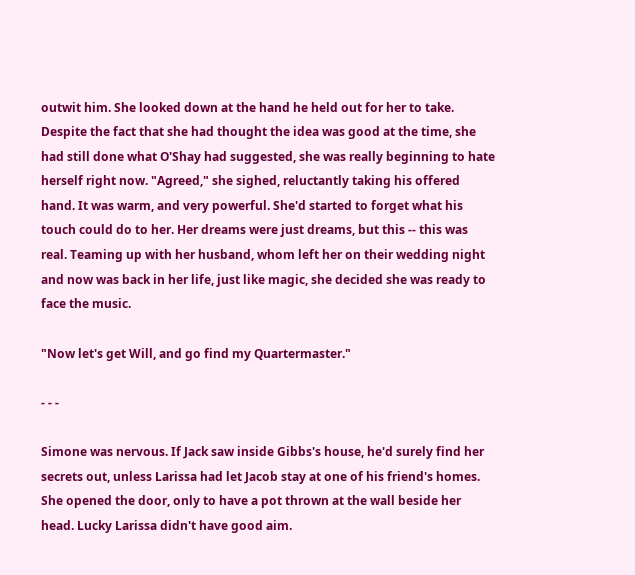outwit him. She looked down at the hand he held out for her to take. Despite the fact that she had thought the idea was good at the time, she had still done what O'Shay had suggested, she was really beginning to hate herself right now. "Agreed," she sighed, reluctantly taking his offered hand. It was warm, and very powerful. She'd started to forget what his touch could do to her. Her dreams were just dreams, but this -- this was real. Teaming up with her husband, whom left her on their wedding night and now was back in her life, just like magic, she decided she was ready to face the music.

"Now let's get Will, and go find my Quartermaster."

- - -

Simone was nervous. If Jack saw inside Gibbs's house, he'd surely find her secrets out, unless Larissa had let Jacob stay at one of his friend's homes. She opened the door, only to have a pot thrown at the wall beside her head. Lucky Larissa didn't have good aim.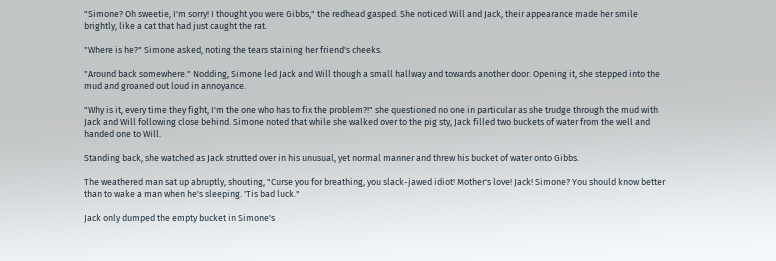"Simone? Oh sweetie, I'm sorry! I thought you were Gibbs," the redhead gasped. She noticed Will and Jack, their appearance made her smile brightly, like a cat that had just caught the rat.

"Where is he?" Simone asked, noting the tears staining her friend's cheeks.

"Around back somewhere." Nodding, Simone led Jack and Will though a small hallway and towards another door. Opening it, she stepped into the mud and groaned out loud in annoyance.

"Why is it, every time they fight, I'm the one who has to fix the problem?!" she questioned no one in particular as she trudge through the mud with Jack and Will following close behind. Simone noted that while she walked over to the pig sty, Jack filled two buckets of water from the well and handed one to Will.

Standing back, she watched as Jack strutted over in his unusual, yet normal manner and threw his bucket of water onto Gibbs.

The weathered man sat up abruptly, shouting, "Curse you for breathing, you slack-jawed idiot! Mother's love! Jack! Simone? You should know better than to wake a man when he's sleeping. 'Tis bad luck."

Jack only dumped the empty bucket in Simone's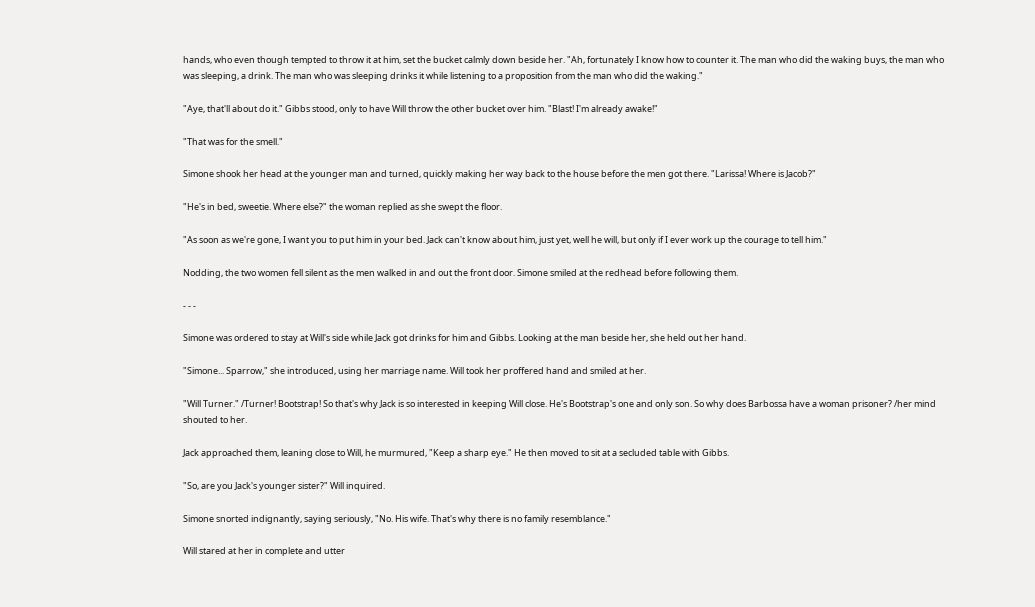hands, who even though tempted to throw it at him, set the bucket calmly down beside her. "Ah, fortunately I know how to counter it. The man who did the waking buys, the man who was sleeping, a drink. The man who was sleeping drinks it while listening to a proposition from the man who did the waking."

"Aye, that'll about do it." Gibbs stood, only to have Will throw the other bucket over him. "Blast! I'm already awake!"

"That was for the smell."

Simone shook her head at the younger man and turned, quickly making her way back to the house before the men got there. "Larissa! Where is Jacob?"

"He's in bed, sweetie. Where else?" the woman replied as she swept the floor.

"As soon as we're gone, I want you to put him in your bed. Jack can't know about him, just yet, well he will, but only if I ever work up the courage to tell him."

Nodding, the two women fell silent as the men walked in and out the front door. Simone smiled at the redhead before following them.

- - -

Simone was ordered to stay at Will's side while Jack got drinks for him and Gibbs. Looking at the man beside her, she held out her hand.

"Simone... Sparrow," she introduced, using her marriage name. Will took her proffered hand and smiled at her.

"Will Turner." /Turner! Bootstrap! So that's why Jack is so interested in keeping Will close. He's Bootstrap's one and only son. So why does Barbossa have a woman prisoner? /her mind shouted to her.

Jack approached them, leaning close to Will, he murmured, "Keep a sharp eye." He then moved to sit at a secluded table with Gibbs.

"So, are you Jack's younger sister?" Will inquired.

Simone snorted indignantly, saying seriously, "No. His wife. That's why there is no family resemblance."

Will stared at her in complete and utter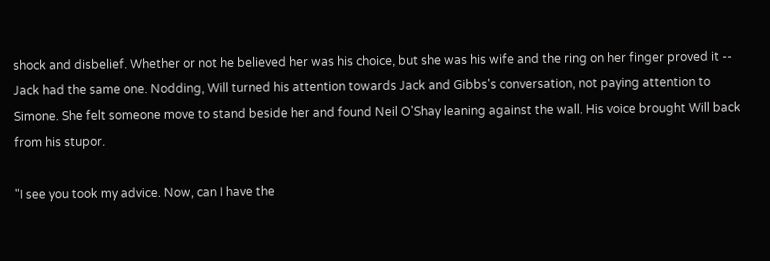shock and disbelief. Whether or not he believed her was his choice, but she was his wife and the ring on her finger proved it -- Jack had the same one. Nodding, Will turned his attention towards Jack and Gibbs's conversation, not paying attention to Simone. She felt someone move to stand beside her and found Neil O'Shay leaning against the wall. His voice brought Will back from his stupor.

"I see you took my advice. Now, can I have the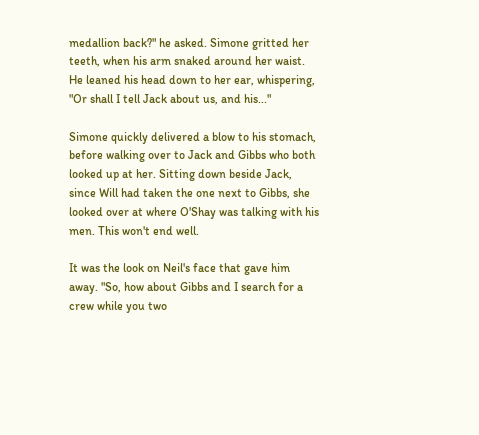medallion back?" he asked. Simone gritted her teeth, when his arm snaked around her waist. He leaned his head down to her ear, whispering, "Or shall I tell Jack about us, and his..."

Simone quickly delivered a blow to his stomach, before walking over to Jack and Gibbs who both looked up at her. Sitting down beside Jack, since Will had taken the one next to Gibbs, she looked over at where O'Shay was talking with his men. This won't end well.

It was the look on Neil's face that gave him away. "So, how about Gibbs and I search for a crew while you two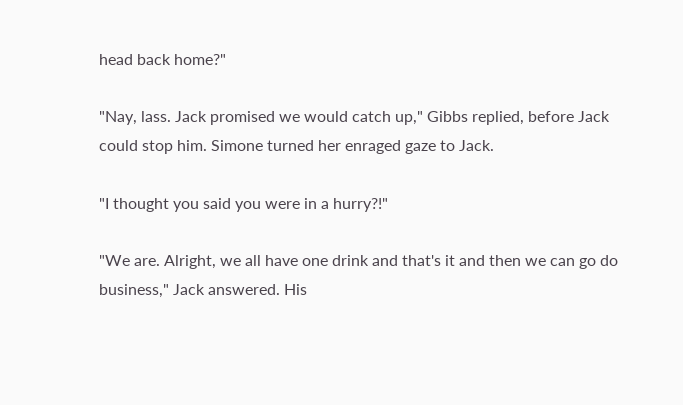head back home?"

"Nay, lass. Jack promised we would catch up," Gibbs replied, before Jack could stop him. Simone turned her enraged gaze to Jack.

"I thought you said you were in a hurry?!"

"We are. Alright, we all have one drink and that's it and then we can go do business," Jack answered. His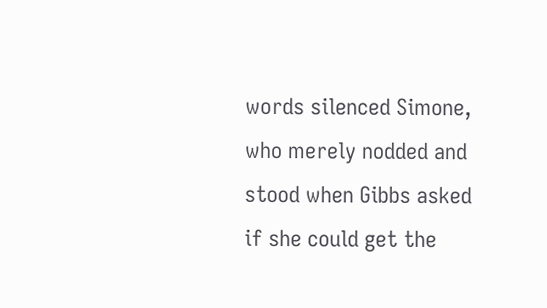words silenced Simone, who merely nodded and stood when Gibbs asked if she could get the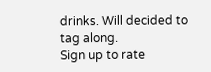drinks. Will decided to tag along.
Sign up to rate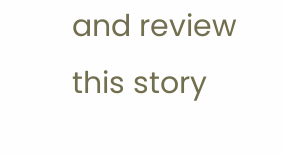and review this story